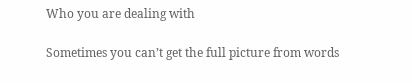Who you are dealing with

Sometimes you can’t get the full picture from words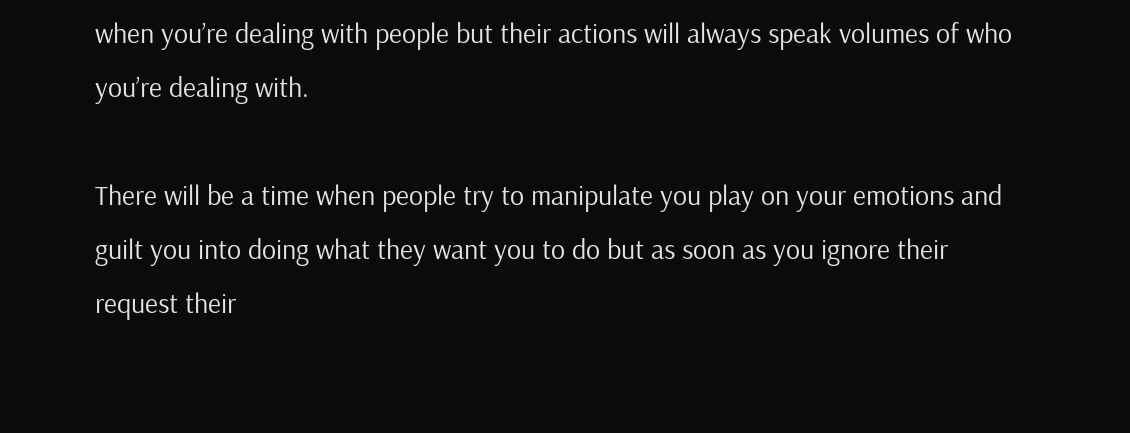when you’re dealing with people but their actions will always speak volumes of who you’re dealing with.

There will be a time when people try to manipulate you play on your emotions and guilt you into doing what they want you to do but as soon as you ignore their request their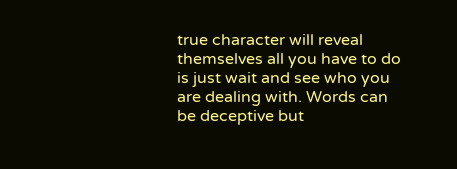true character will reveal themselves all you have to do is just wait and see who you are dealing with. Words can be deceptive but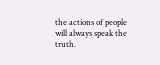the actions of people will always speak the truth.